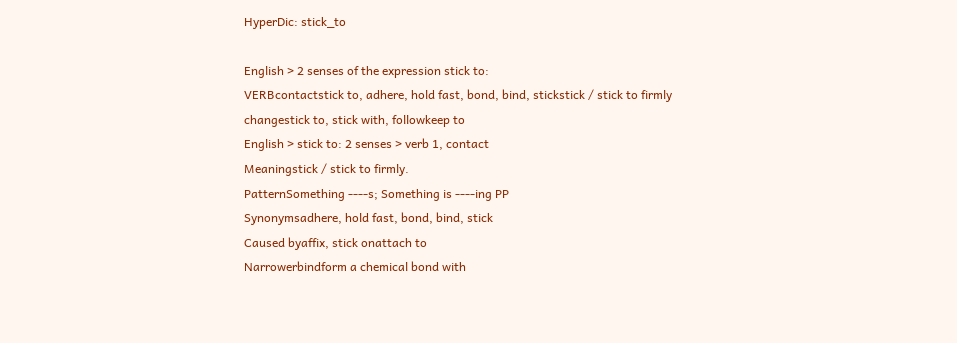HyperDic: stick_to

English > 2 senses of the expression stick to:
VERBcontactstick to, adhere, hold fast, bond, bind, stickstick / stick to firmly
changestick to, stick with, followkeep to
English > stick to: 2 senses > verb 1, contact
Meaningstick / stick to firmly.
PatternSomething ----s; Something is ----ing PP
Synonymsadhere, hold fast, bond, bind, stick
Caused byaffix, stick onattach to
Narrowerbindform a chemical bond with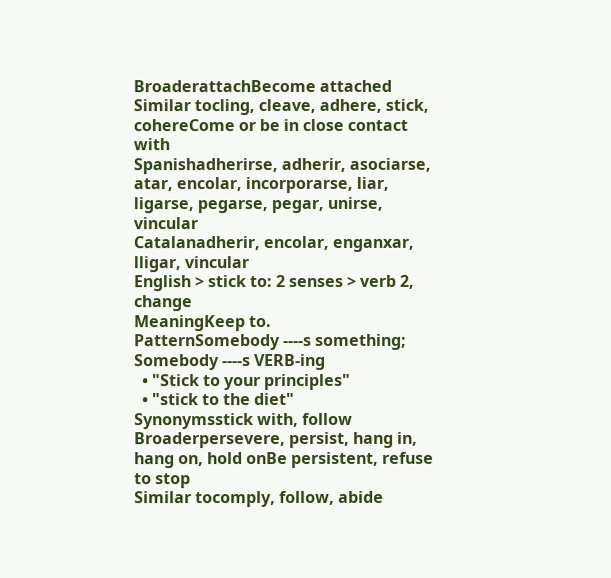BroaderattachBecome attached
Similar tocling, cleave, adhere, stick, cohereCome or be in close contact with
Spanishadherirse, adherir, asociarse, atar, encolar, incorporarse, liar, ligarse, pegarse, pegar, unirse, vincular
Catalanadherir, encolar, enganxar, lligar, vincular
English > stick to: 2 senses > verb 2, change
MeaningKeep to.
PatternSomebody ----s something; Somebody ----s VERB-ing
  • "Stick to your principles"
  • "stick to the diet"
Synonymsstick with, follow
Broaderpersevere, persist, hang in, hang on, hold onBe persistent, refuse to stop
Similar tocomply, follow, abide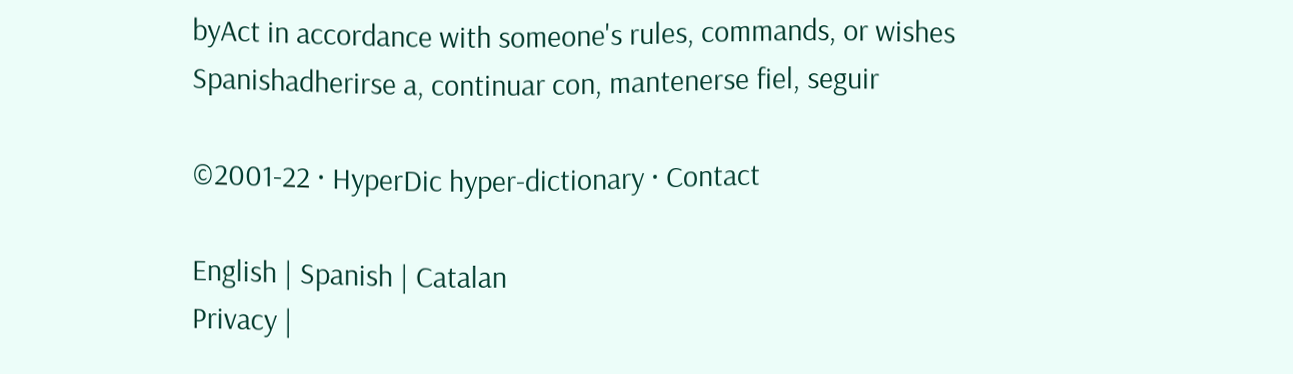byAct in accordance with someone's rules, commands, or wishes
Spanishadherirse a, continuar con, mantenerse fiel, seguir

©2001-22 · HyperDic hyper-dictionary · Contact

English | Spanish | Catalan
Privacy |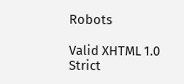Robots

Valid XHTML 1.0 Strict